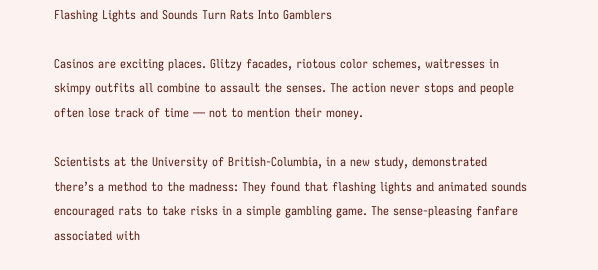Flashing Lights and Sounds Turn Rats Into Gamblers

Casinos are exciting places. Glitzy facades, riotous color schemes, waitresses in skimpy outfits all combine to assault the senses. The action never stops and people often lose track of time — not to mention their money.

Scientists at the University of British-Columbia, in a new study, demonstrated there’s a method to the madness: They found that flashing lights and animated sounds encouraged rats to take risks in a simple gambling game. The sense-pleasing fanfare associated with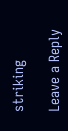striking

Leave a Reply